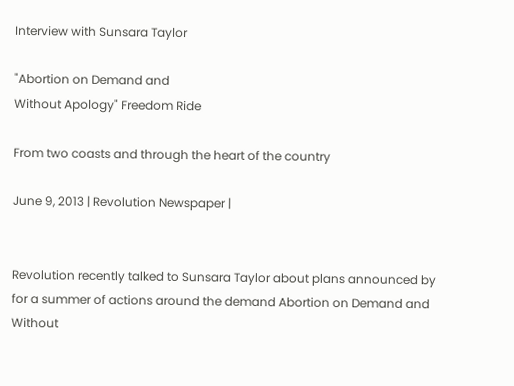Interview with Sunsara Taylor

"Abortion on Demand and
Without Apology" Freedom Ride

From two coasts and through the heart of the country

June 9, 2013 | Revolution Newspaper |


Revolution recently talked to Sunsara Taylor about plans announced by for a summer of actions around the demand Abortion on Demand and Without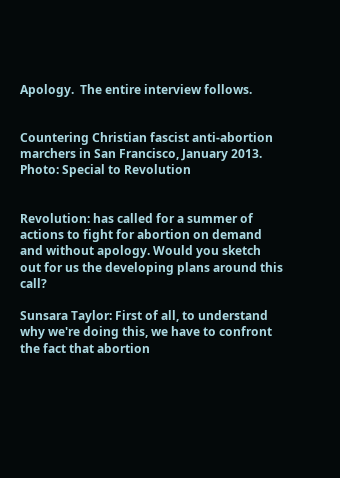Apology.  The entire interview follows.


Countering Christian fascist anti-abortion marchers in San Francisco, January 2013.
Photo: Special to Revolution


Revolution: has called for a summer of actions to fight for abortion on demand and without apology. Would you sketch out for us the developing plans around this call?

Sunsara Taylor: First of all, to understand why we're doing this, we have to confront the fact that abortion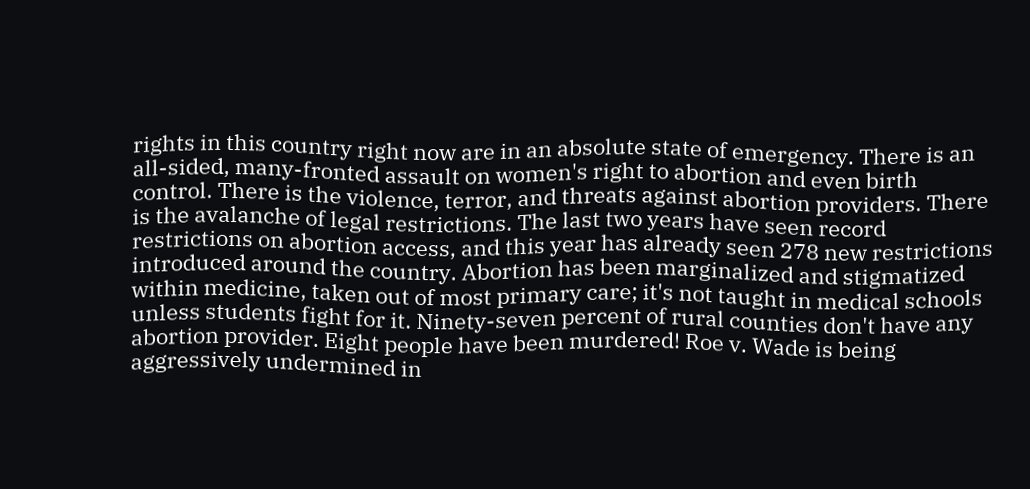rights in this country right now are in an absolute state of emergency. There is an all-sided, many-fronted assault on women's right to abortion and even birth control. There is the violence, terror, and threats against abortion providers. There is the avalanche of legal restrictions. The last two years have seen record restrictions on abortion access, and this year has already seen 278 new restrictions introduced around the country. Abortion has been marginalized and stigmatized within medicine, taken out of most primary care; it's not taught in medical schools unless students fight for it. Ninety-seven percent of rural counties don't have any abortion provider. Eight people have been murdered! Roe v. Wade is being aggressively undermined in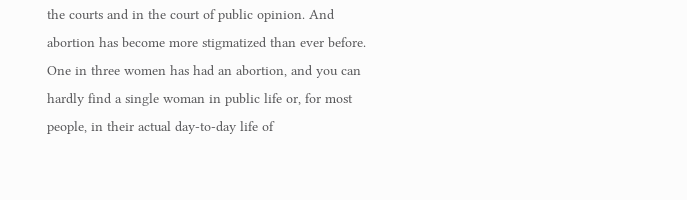the courts and in the court of public opinion. And abortion has become more stigmatized than ever before. One in three women has had an abortion, and you can hardly find a single woman in public life or, for most people, in their actual day-to-day life of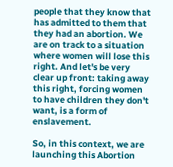people that they know that has admitted to them that they had an abortion. We are on track to a situation where women will lose this right. And let's be very clear up front: taking away this right, forcing women to have children they don't want, is a form of enslavement.

So, in this context, we are launching this Abortion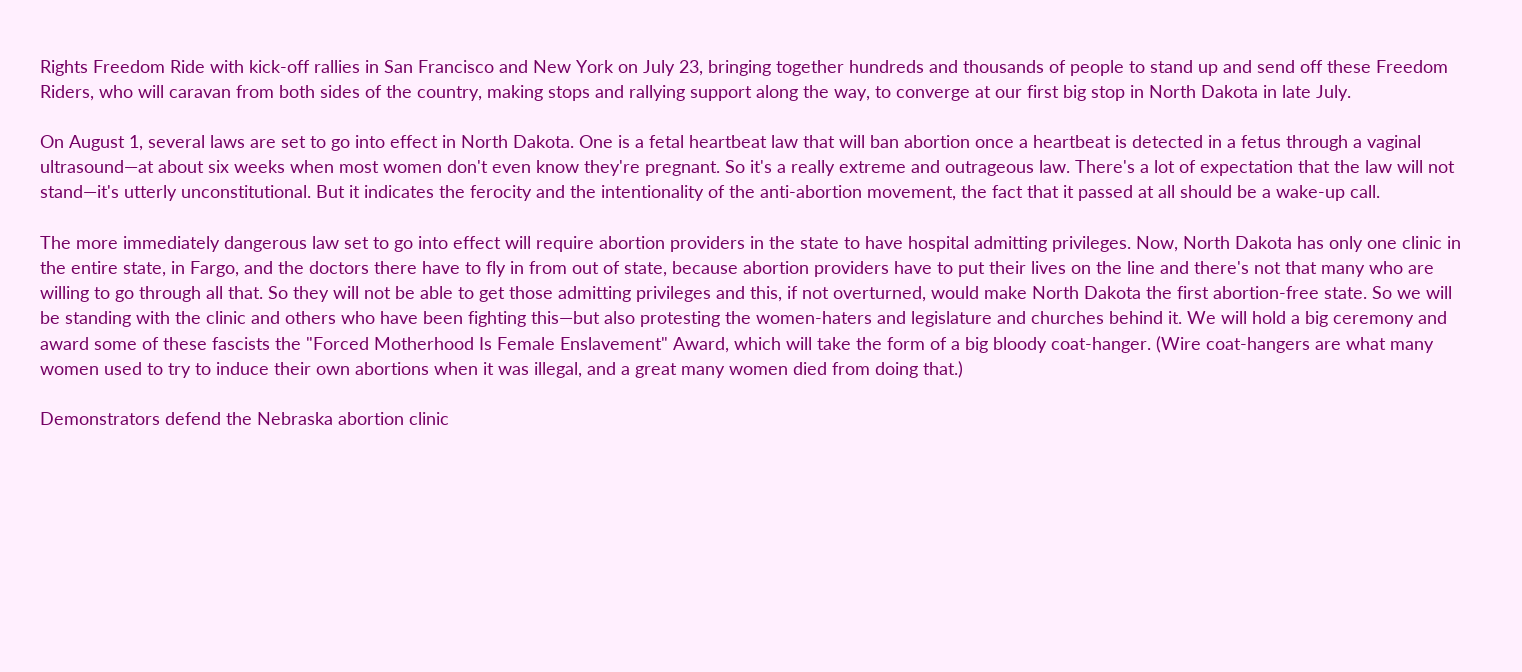Rights Freedom Ride with kick-off rallies in San Francisco and New York on July 23, bringing together hundreds and thousands of people to stand up and send off these Freedom Riders, who will caravan from both sides of the country, making stops and rallying support along the way, to converge at our first big stop in North Dakota in late July.

On August 1, several laws are set to go into effect in North Dakota. One is a fetal heartbeat law that will ban abortion once a heartbeat is detected in a fetus through a vaginal ultrasound—at about six weeks when most women don't even know they're pregnant. So it's a really extreme and outrageous law. There's a lot of expectation that the law will not stand—it's utterly unconstitutional. But it indicates the ferocity and the intentionality of the anti-abortion movement, the fact that it passed at all should be a wake-up call.

The more immediately dangerous law set to go into effect will require abortion providers in the state to have hospital admitting privileges. Now, North Dakota has only one clinic in the entire state, in Fargo, and the doctors there have to fly in from out of state, because abortion providers have to put their lives on the line and there's not that many who are willing to go through all that. So they will not be able to get those admitting privileges and this, if not overturned, would make North Dakota the first abortion-free state. So we will be standing with the clinic and others who have been fighting this—but also protesting the women-haters and legislature and churches behind it. We will hold a big ceremony and award some of these fascists the "Forced Motherhood Is Female Enslavement" Award, which will take the form of a big bloody coat-hanger. (Wire coat-hangers are what many women used to try to induce their own abortions when it was illegal, and a great many women died from doing that.)

Demonstrators defend the Nebraska abortion clinic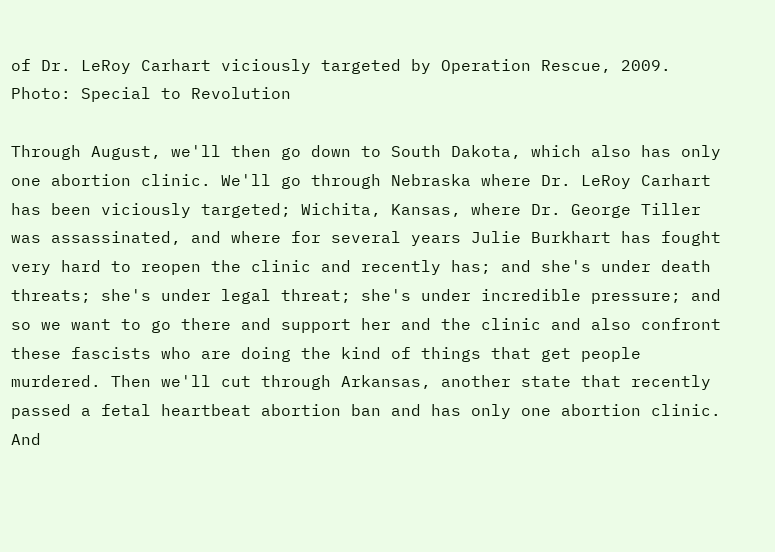of Dr. LeRoy Carhart viciously targeted by Operation Rescue, 2009.
Photo: Special to Revolution

Through August, we'll then go down to South Dakota, which also has only one abortion clinic. We'll go through Nebraska where Dr. LeRoy Carhart has been viciously targeted; Wichita, Kansas, where Dr. George Tiller was assassinated, and where for several years Julie Burkhart has fought very hard to reopen the clinic and recently has; and she's under death threats; she's under legal threat; she's under incredible pressure; and so we want to go there and support her and the clinic and also confront these fascists who are doing the kind of things that get people murdered. Then we'll cut through Arkansas, another state that recently passed a fetal heartbeat abortion ban and has only one abortion clinic. And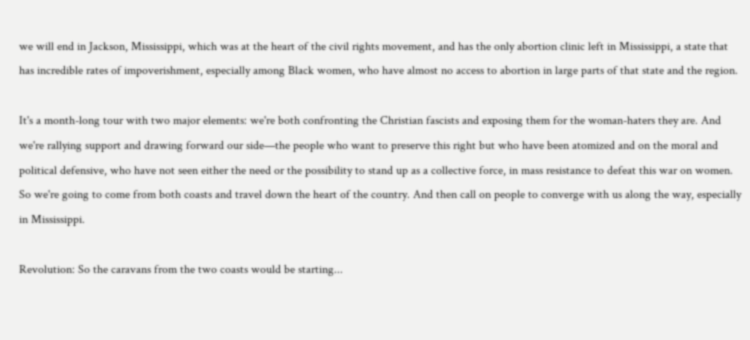we will end in Jackson, Mississippi, which was at the heart of the civil rights movement, and has the only abortion clinic left in Mississippi, a state that has incredible rates of impoverishment, especially among Black women, who have almost no access to abortion in large parts of that state and the region.

It's a month-long tour with two major elements: we're both confronting the Christian fascists and exposing them for the woman-haters they are. And we're rallying support and drawing forward our side—the people who want to preserve this right but who have been atomized and on the moral and political defensive, who have not seen either the need or the possibility to stand up as a collective force, in mass resistance to defeat this war on women. So we're going to come from both coasts and travel down the heart of the country. And then call on people to converge with us along the way, especially in Mississippi.

Revolution: So the caravans from the two coasts would be starting...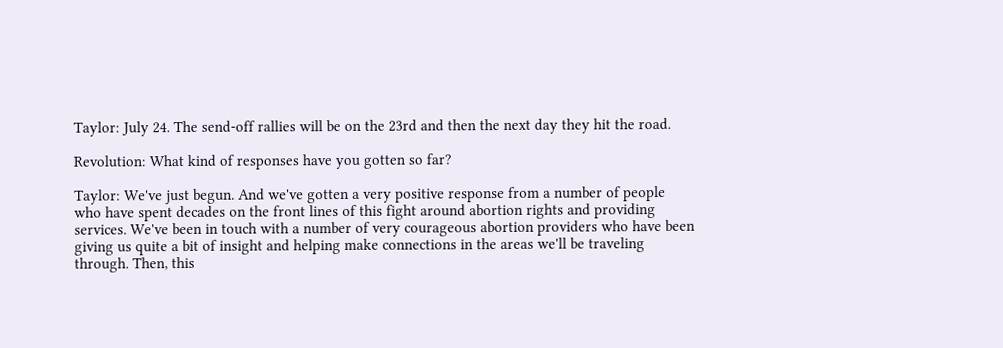Taylor: July 24. The send-off rallies will be on the 23rd and then the next day they hit the road.

Revolution: What kind of responses have you gotten so far?

Taylor: We've just begun. And we've gotten a very positive response from a number of people who have spent decades on the front lines of this fight around abortion rights and providing services. We've been in touch with a number of very courageous abortion providers who have been giving us quite a bit of insight and helping make connections in the areas we'll be traveling through. Then, this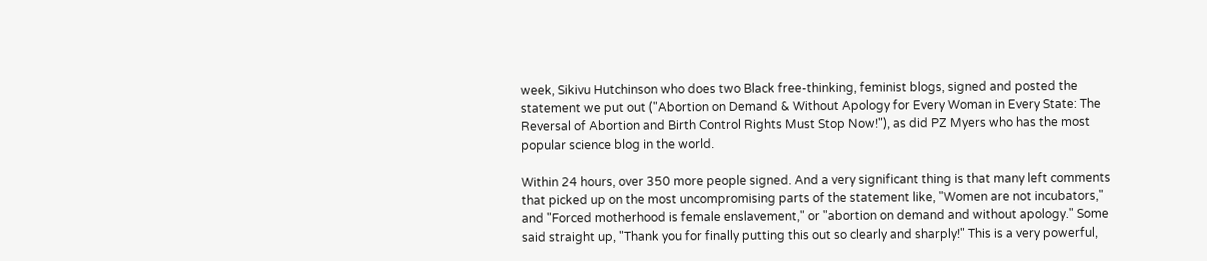week, Sikivu Hutchinson who does two Black free-thinking, feminist blogs, signed and posted the statement we put out ("Abortion on Demand & Without Apology for Every Woman in Every State: The Reversal of Abortion and Birth Control Rights Must Stop Now!"), as did PZ Myers who has the most popular science blog in the world.

Within 24 hours, over 350 more people signed. And a very significant thing is that many left comments that picked up on the most uncompromising parts of the statement like, "Women are not incubators," and "Forced motherhood is female enslavement," or "abortion on demand and without apology." Some said straight up, "Thank you for finally putting this out so clearly and sharply!" This is a very powerful,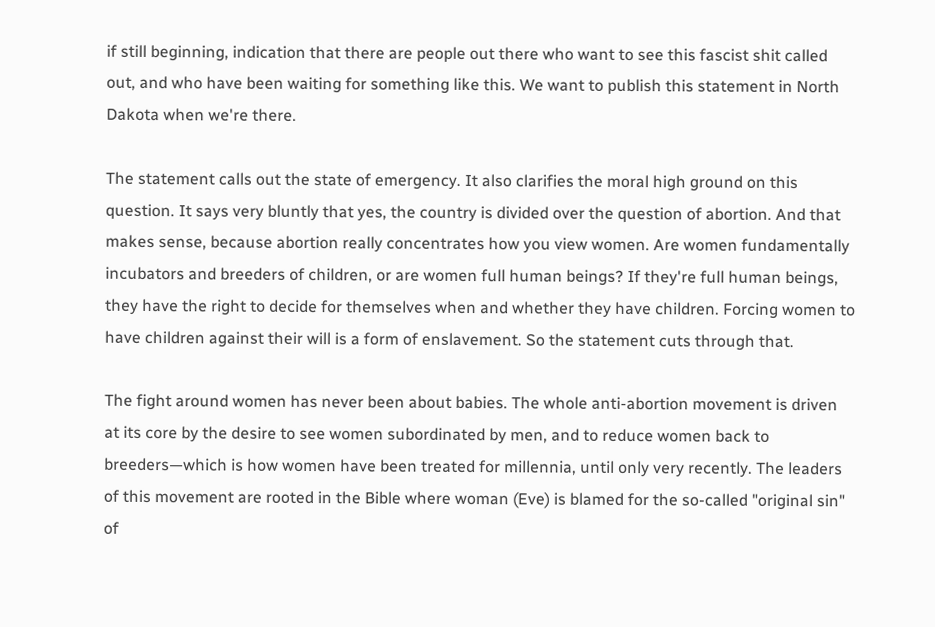if still beginning, indication that there are people out there who want to see this fascist shit called out, and who have been waiting for something like this. We want to publish this statement in North Dakota when we're there.

The statement calls out the state of emergency. It also clarifies the moral high ground on this question. It says very bluntly that yes, the country is divided over the question of abortion. And that makes sense, because abortion really concentrates how you view women. Are women fundamentally incubators and breeders of children, or are women full human beings? If they're full human beings, they have the right to decide for themselves when and whether they have children. Forcing women to have children against their will is a form of enslavement. So the statement cuts through that.

The fight around women has never been about babies. The whole anti-abortion movement is driven at its core by the desire to see women subordinated by men, and to reduce women back to breeders—which is how women have been treated for millennia, until only very recently. The leaders of this movement are rooted in the Bible where woman (Eve) is blamed for the so-called "original sin" of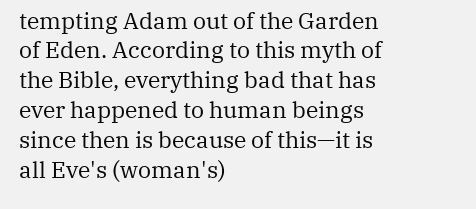tempting Adam out of the Garden of Eden. According to this myth of the Bible, everything bad that has ever happened to human beings since then is because of this—it is all Eve's (woman's)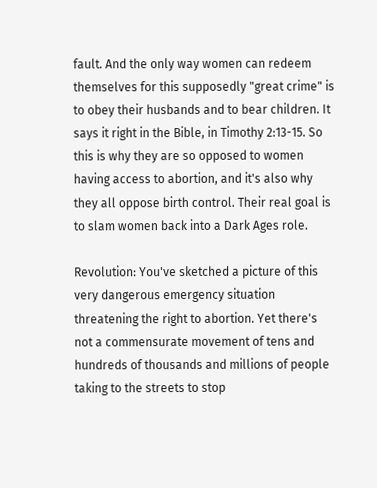fault. And the only way women can redeem themselves for this supposedly "great crime" is to obey their husbands and to bear children. It says it right in the Bible, in Timothy 2:13-15. So this is why they are so opposed to women having access to abortion, and it's also why they all oppose birth control. Their real goal is to slam women back into a Dark Ages role.

Revolution: You've sketched a picture of this very dangerous emergency situation threatening the right to abortion. Yet there's not a commensurate movement of tens and hundreds of thousands and millions of people taking to the streets to stop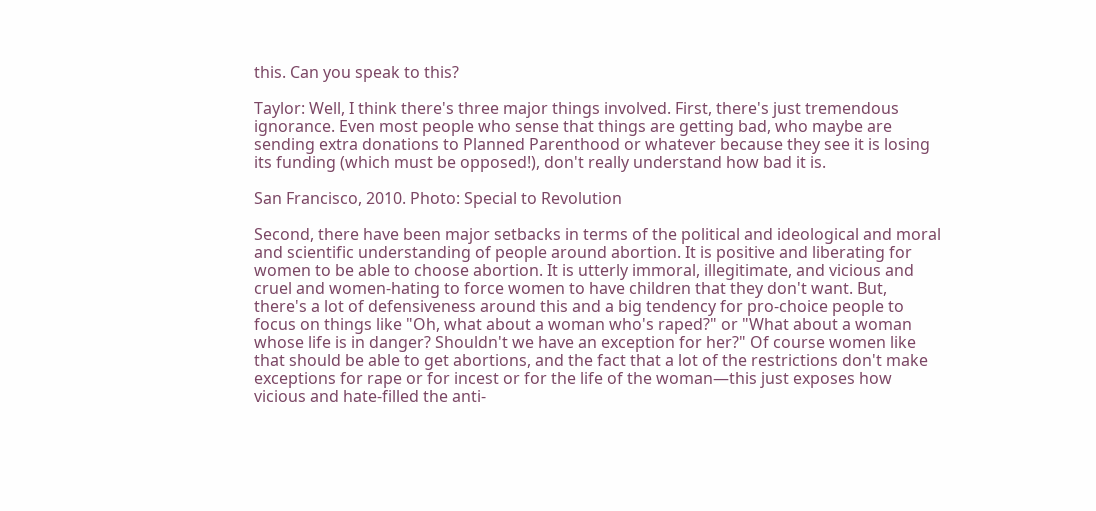this. Can you speak to this?

Taylor: Well, I think there's three major things involved. First, there's just tremendous ignorance. Even most people who sense that things are getting bad, who maybe are sending extra donations to Planned Parenthood or whatever because they see it is losing its funding (which must be opposed!), don't really understand how bad it is.

San Francisco, 2010. Photo: Special to Revolution

Second, there have been major setbacks in terms of the political and ideological and moral and scientific understanding of people around abortion. It is positive and liberating for women to be able to choose abortion. It is utterly immoral, illegitimate, and vicious and cruel and women-hating to force women to have children that they don't want. But, there's a lot of defensiveness around this and a big tendency for pro-choice people to focus on things like "Oh, what about a woman who's raped?" or "What about a woman whose life is in danger? Shouldn't we have an exception for her?" Of course women like that should be able to get abortions, and the fact that a lot of the restrictions don't make exceptions for rape or for incest or for the life of the woman—this just exposes how vicious and hate-filled the anti-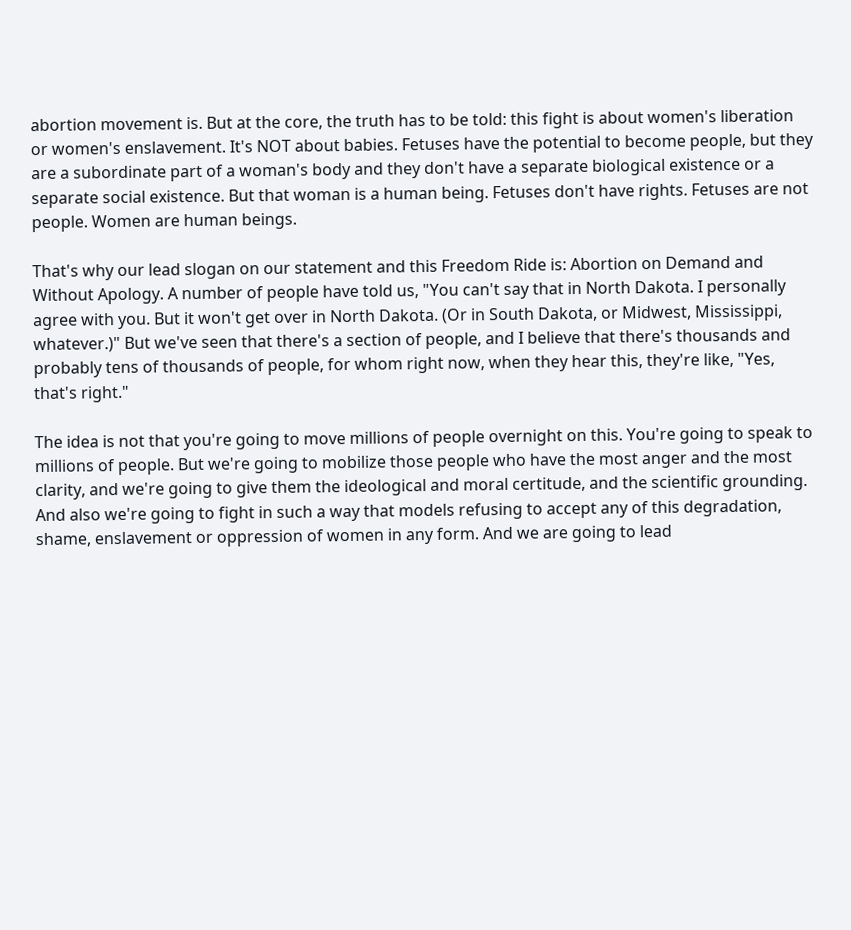abortion movement is. But at the core, the truth has to be told: this fight is about women's liberation or women's enslavement. It's NOT about babies. Fetuses have the potential to become people, but they are a subordinate part of a woman's body and they don't have a separate biological existence or a separate social existence. But that woman is a human being. Fetuses don't have rights. Fetuses are not people. Women are human beings.

That's why our lead slogan on our statement and this Freedom Ride is: Abortion on Demand and Without Apology. A number of people have told us, "You can't say that in North Dakota. I personally agree with you. But it won't get over in North Dakota. (Or in South Dakota, or Midwest, Mississippi, whatever.)" But we've seen that there's a section of people, and I believe that there's thousands and probably tens of thousands of people, for whom right now, when they hear this, they're like, "Yes, that's right."

The idea is not that you're going to move millions of people overnight on this. You're going to speak to millions of people. But we're going to mobilize those people who have the most anger and the most clarity, and we're going to give them the ideological and moral certitude, and the scientific grounding. And also we're going to fight in such a way that models refusing to accept any of this degradation, shame, enslavement or oppression of women in any form. And we are going to lead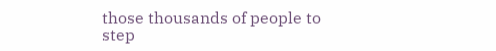those thousands of people to step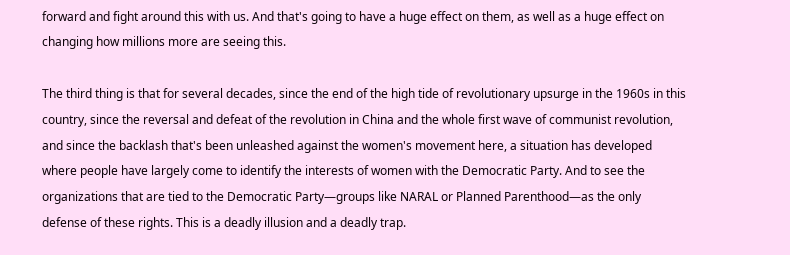forward and fight around this with us. And that's going to have a huge effect on them, as well as a huge effect on changing how millions more are seeing this.

The third thing is that for several decades, since the end of the high tide of revolutionary upsurge in the 1960s in this country, since the reversal and defeat of the revolution in China and the whole first wave of communist revolution, and since the backlash that's been unleashed against the women's movement here, a situation has developed where people have largely come to identify the interests of women with the Democratic Party. And to see the organizations that are tied to the Democratic Party—groups like NARAL or Planned Parenthood—as the only defense of these rights. This is a deadly illusion and a deadly trap.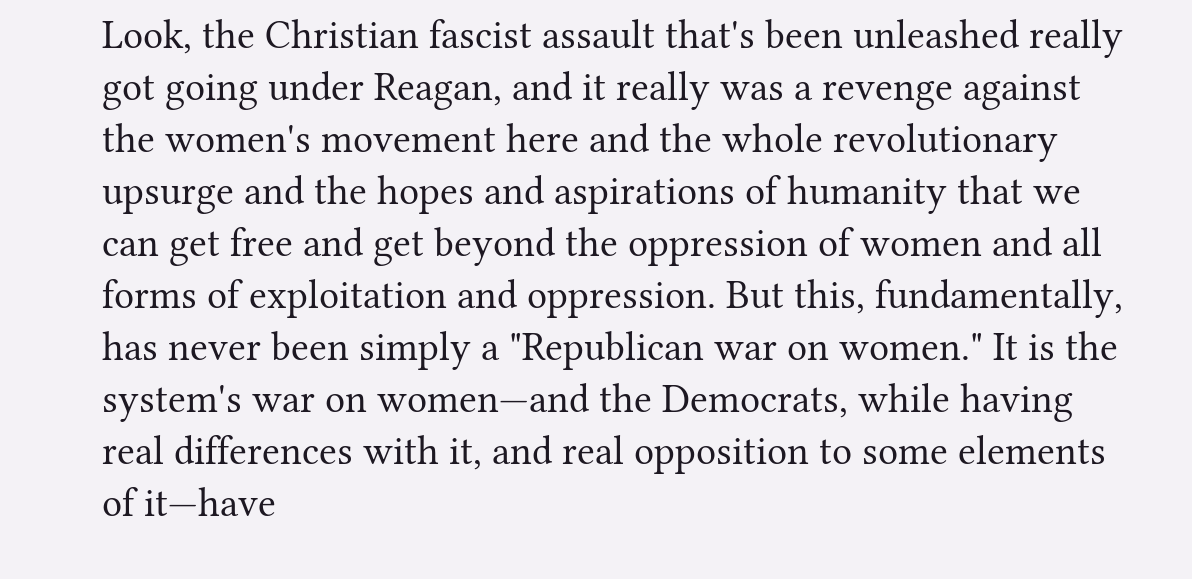Look, the Christian fascist assault that's been unleashed really got going under Reagan, and it really was a revenge against the women's movement here and the whole revolutionary upsurge and the hopes and aspirations of humanity that we can get free and get beyond the oppression of women and all forms of exploitation and oppression. But this, fundamentally, has never been simply a "Republican war on women." It is the system's war on women—and the Democrats, while having real differences with it, and real opposition to some elements of it—have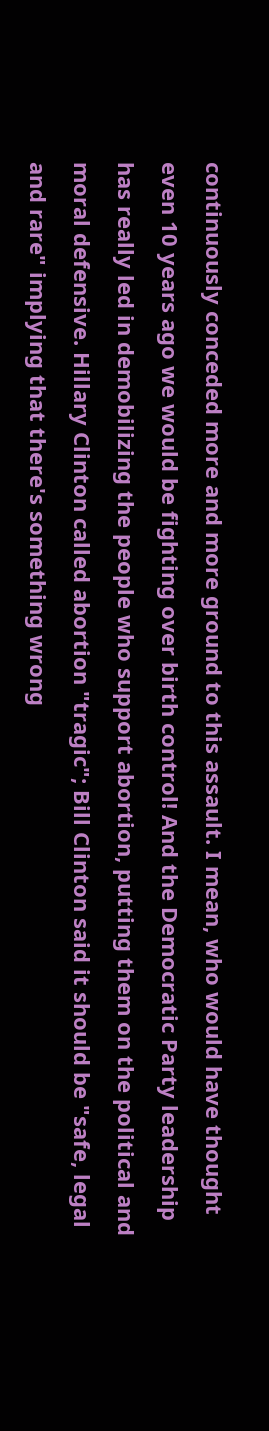continuously conceded more and more ground to this assault. I mean, who would have thought even 10 years ago we would be fighting over birth control! And the Democratic Party leadership has really led in demobilizing the people who support abortion, putting them on the political and moral defensive. Hillary Clinton called abortion "tragic"; Bill Clinton said it should be "safe, legal and rare" implying that there's something wrong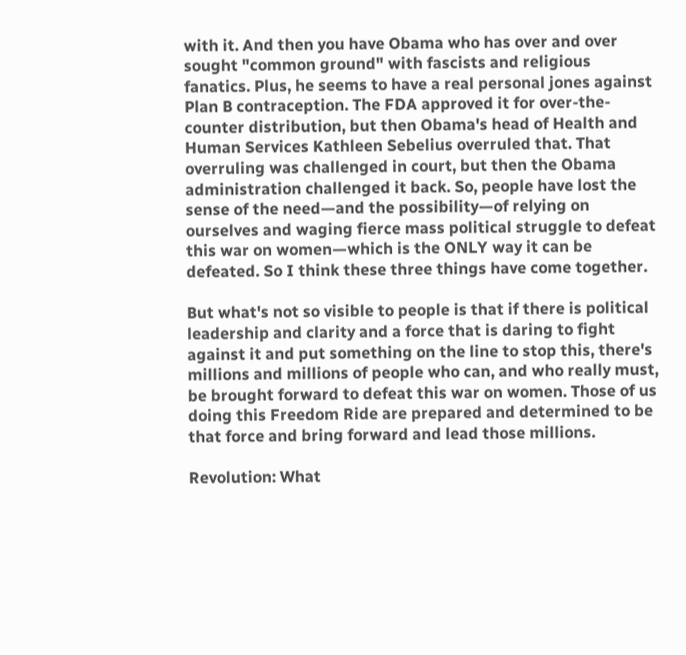with it. And then you have Obama who has over and over sought "common ground" with fascists and religious fanatics. Plus, he seems to have a real personal jones against Plan B contraception. The FDA approved it for over-the-counter distribution, but then Obama's head of Health and Human Services Kathleen Sebelius overruled that. That overruling was challenged in court, but then the Obama administration challenged it back. So, people have lost the sense of the need—and the possibility—of relying on ourselves and waging fierce mass political struggle to defeat this war on women—which is the ONLY way it can be defeated. So I think these three things have come together.

But what's not so visible to people is that if there is political leadership and clarity and a force that is daring to fight against it and put something on the line to stop this, there's millions and millions of people who can, and who really must, be brought forward to defeat this war on women. Those of us doing this Freedom Ride are prepared and determined to be that force and bring forward and lead those millions.

Revolution: What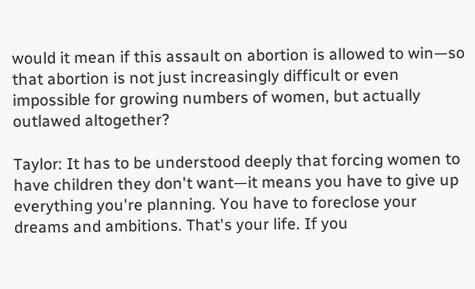would it mean if this assault on abortion is allowed to win—so that abortion is not just increasingly difficult or even impossible for growing numbers of women, but actually outlawed altogether?

Taylor: It has to be understood deeply that forcing women to have children they don't want—it means you have to give up everything you're planning. You have to foreclose your dreams and ambitions. That's your life. If you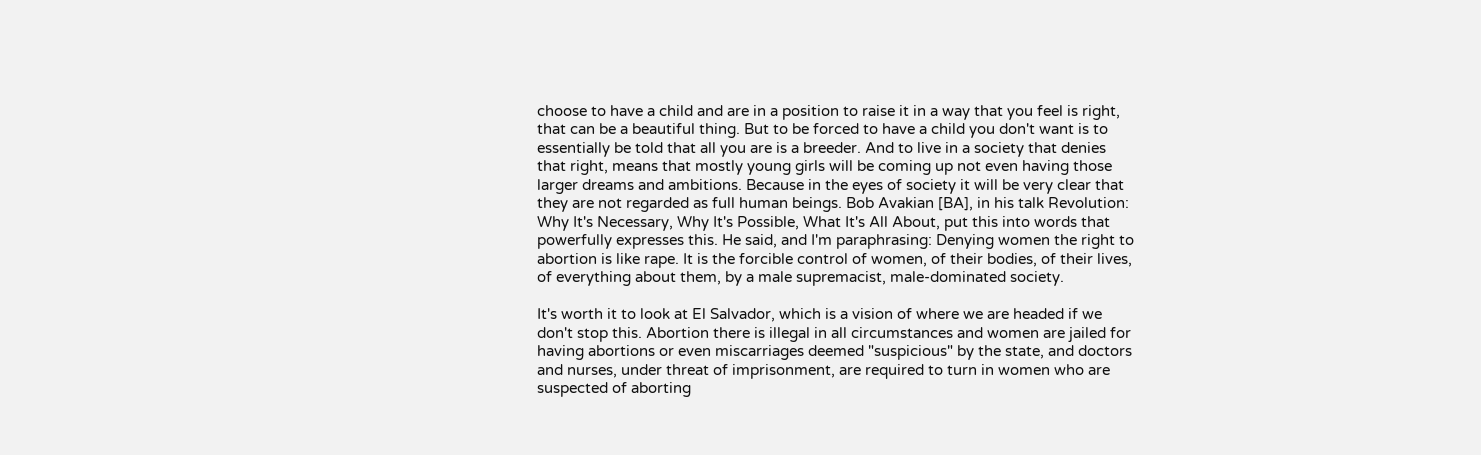choose to have a child and are in a position to raise it in a way that you feel is right, that can be a beautiful thing. But to be forced to have a child you don't want is to essentially be told that all you are is a breeder. And to live in a society that denies that right, means that mostly young girls will be coming up not even having those larger dreams and ambitions. Because in the eyes of society it will be very clear that they are not regarded as full human beings. Bob Avakian [BA], in his talk Revolution: Why It's Necessary, Why It's Possible, What It's All About, put this into words that powerfully expresses this. He said, and I'm paraphrasing: Denying women the right to abortion is like rape. It is the forcible control of women, of their bodies, of their lives, of everything about them, by a male supremacist, male-dominated society.

It's worth it to look at El Salvador, which is a vision of where we are headed if we don't stop this. Abortion there is illegal in all circumstances and women are jailed for having abortions or even miscarriages deemed "suspicious" by the state, and doctors and nurses, under threat of imprisonment, are required to turn in women who are suspected of aborting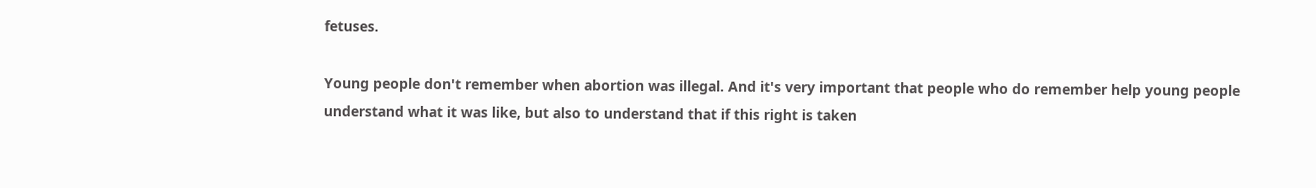fetuses.

Young people don't remember when abortion was illegal. And it's very important that people who do remember help young people understand what it was like, but also to understand that if this right is taken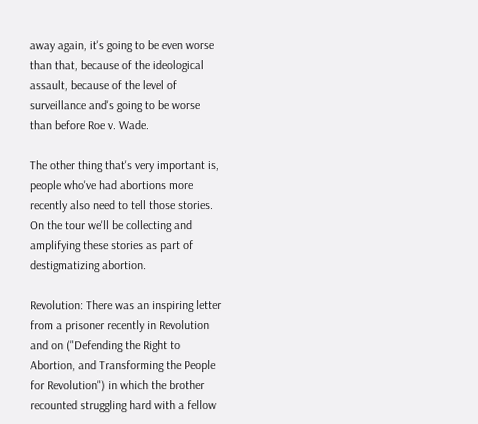away again, it's going to be even worse than that, because of the ideological assault, because of the level of surveillance and's going to be worse than before Roe v. Wade.

The other thing that's very important is, people who've had abortions more recently also need to tell those stories. On the tour we'll be collecting and amplifying these stories as part of destigmatizing abortion.

Revolution: There was an inspiring letter from a prisoner recently in Revolution and on ("Defending the Right to Abortion, and Transforming the People for Revolution") in which the brother recounted struggling hard with a fellow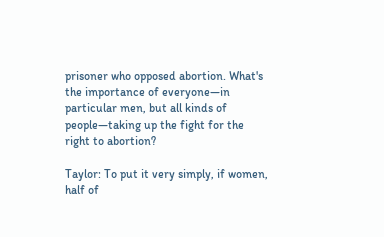prisoner who opposed abortion. What's the importance of everyone—in particular men, but all kinds of people—taking up the fight for the right to abortion?

Taylor: To put it very simply, if women, half of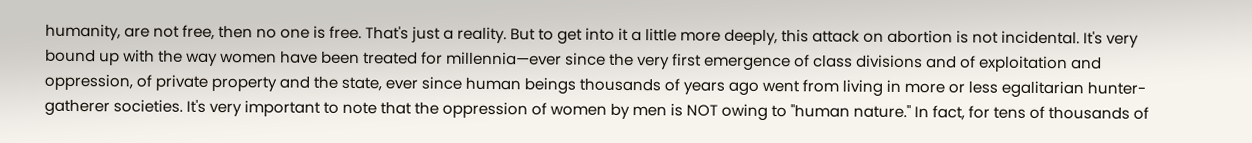humanity, are not free, then no one is free. That's just a reality. But to get into it a little more deeply, this attack on abortion is not incidental. It's very bound up with the way women have been treated for millennia—ever since the very first emergence of class divisions and of exploitation and oppression, of private property and the state, ever since human beings thousands of years ago went from living in more or less egalitarian hunter-gatherer societies. It's very important to note that the oppression of women by men is NOT owing to "human nature." In fact, for tens of thousands of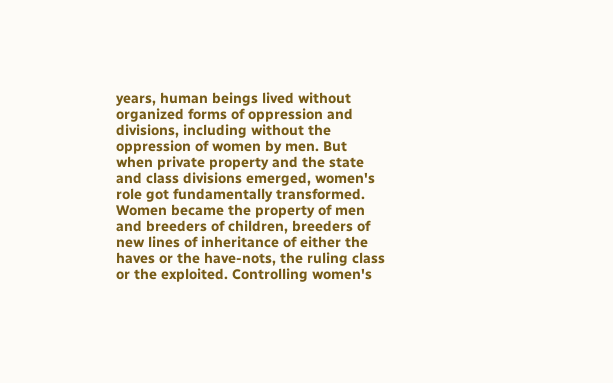years, human beings lived without organized forms of oppression and divisions, including without the oppression of women by men. But when private property and the state and class divisions emerged, women's role got fundamentally transformed. Women became the property of men and breeders of children, breeders of new lines of inheritance of either the haves or the have-nots, the ruling class or the exploited. Controlling women's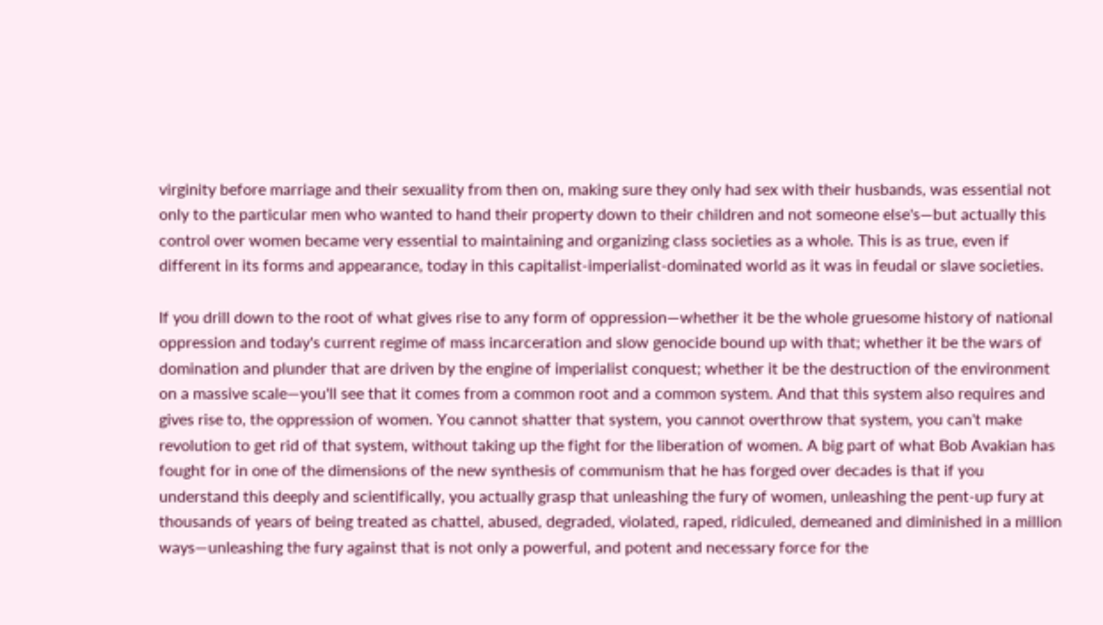virginity before marriage and their sexuality from then on, making sure they only had sex with their husbands, was essential not only to the particular men who wanted to hand their property down to their children and not someone else's—but actually this control over women became very essential to maintaining and organizing class societies as a whole. This is as true, even if different in its forms and appearance, today in this capitalist-imperialist-dominated world as it was in feudal or slave societies.

If you drill down to the root of what gives rise to any form of oppression—whether it be the whole gruesome history of national oppression and today's current regime of mass incarceration and slow genocide bound up with that; whether it be the wars of domination and plunder that are driven by the engine of imperialist conquest; whether it be the destruction of the environment on a massive scale—you'll see that it comes from a common root and a common system. And that this system also requires and gives rise to, the oppression of women. You cannot shatter that system, you cannot overthrow that system, you can't make revolution to get rid of that system, without taking up the fight for the liberation of women. A big part of what Bob Avakian has fought for in one of the dimensions of the new synthesis of communism that he has forged over decades is that if you understand this deeply and scientifically, you actually grasp that unleashing the fury of women, unleashing the pent-up fury at thousands of years of being treated as chattel, abused, degraded, violated, raped, ridiculed, demeaned and diminished in a million ways—unleashing the fury against that is not only a powerful, and potent and necessary force for the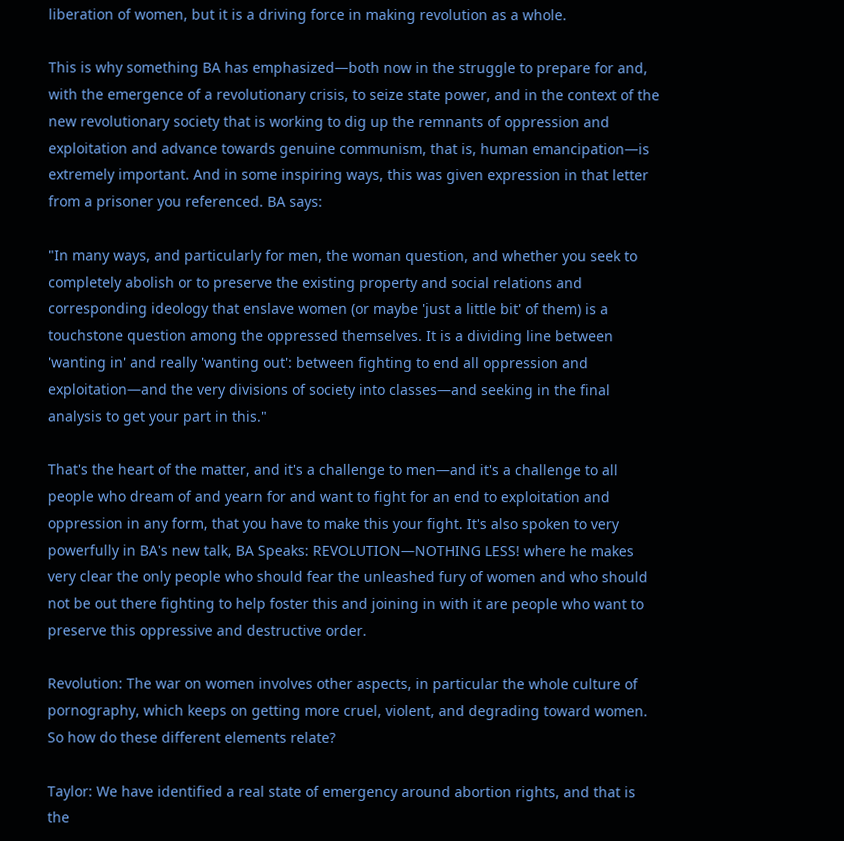liberation of women, but it is a driving force in making revolution as a whole.

This is why something BA has emphasized—both now in the struggle to prepare for and, with the emergence of a revolutionary crisis, to seize state power, and in the context of the new revolutionary society that is working to dig up the remnants of oppression and exploitation and advance towards genuine communism, that is, human emancipation—is extremely important. And in some inspiring ways, this was given expression in that letter from a prisoner you referenced. BA says:

"In many ways, and particularly for men, the woman question, and whether you seek to completely abolish or to preserve the existing property and social relations and corresponding ideology that enslave women (or maybe 'just a little bit' of them) is a touchstone question among the oppressed themselves. It is a dividing line between 'wanting in' and really 'wanting out': between fighting to end all oppression and exploitation—and the very divisions of society into classes—and seeking in the final analysis to get your part in this."

That's the heart of the matter, and it's a challenge to men—and it's a challenge to all people who dream of and yearn for and want to fight for an end to exploitation and oppression in any form, that you have to make this your fight. It's also spoken to very powerfully in BA's new talk, BA Speaks: REVOLUTION—NOTHING LESS! where he makes very clear the only people who should fear the unleashed fury of women and who should not be out there fighting to help foster this and joining in with it are people who want to preserve this oppressive and destructive order.

Revolution: The war on women involves other aspects, in particular the whole culture of pornography, which keeps on getting more cruel, violent, and degrading toward women. So how do these different elements relate?

Taylor: We have identified a real state of emergency around abortion rights, and that is the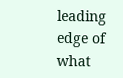leading edge of what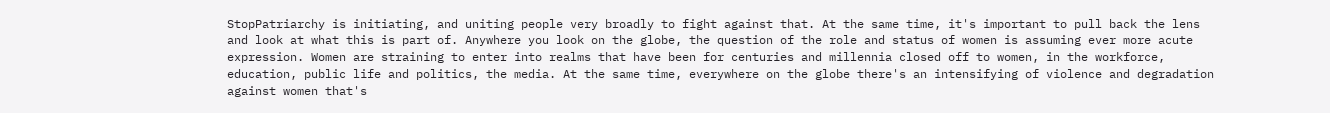StopPatriarchy is initiating, and uniting people very broadly to fight against that. At the same time, it's important to pull back the lens and look at what this is part of. Anywhere you look on the globe, the question of the role and status of women is assuming ever more acute expression. Women are straining to enter into realms that have been for centuries and millennia closed off to women, in the workforce, education, public life and politics, the media. At the same time, everywhere on the globe there's an intensifying of violence and degradation against women that's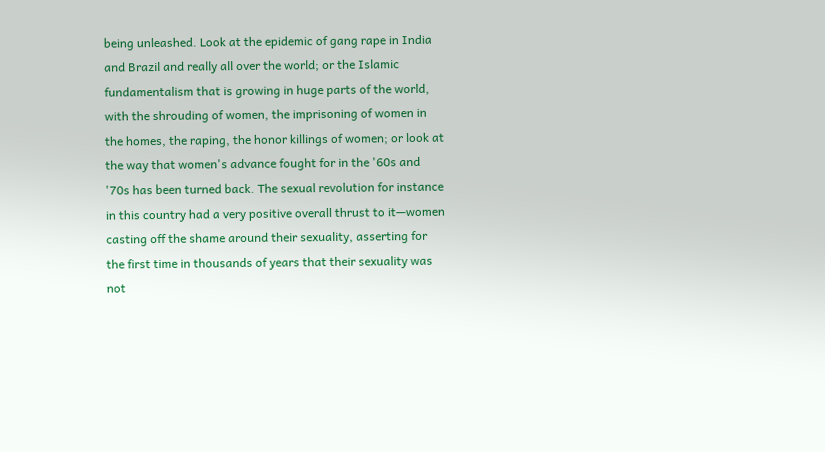being unleashed. Look at the epidemic of gang rape in India and Brazil and really all over the world; or the Islamic fundamentalism that is growing in huge parts of the world, with the shrouding of women, the imprisoning of women in the homes, the raping, the honor killings of women; or look at the way that women's advance fought for in the '60s and '70s has been turned back. The sexual revolution for instance in this country had a very positive overall thrust to it—women casting off the shame around their sexuality, asserting for the first time in thousands of years that their sexuality was not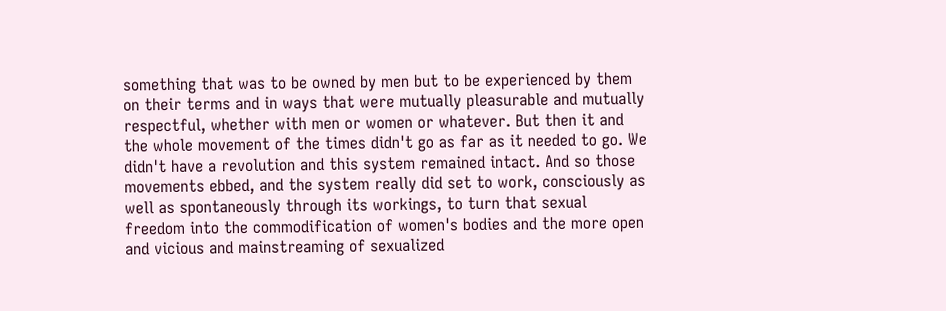something that was to be owned by men but to be experienced by them on their terms and in ways that were mutually pleasurable and mutually respectful, whether with men or women or whatever. But then it and the whole movement of the times didn't go as far as it needed to go. We didn't have a revolution and this system remained intact. And so those movements ebbed, and the system really did set to work, consciously as well as spontaneously through its workings, to turn that sexual freedom into the commodification of women's bodies and the more open and vicious and mainstreaming of sexualized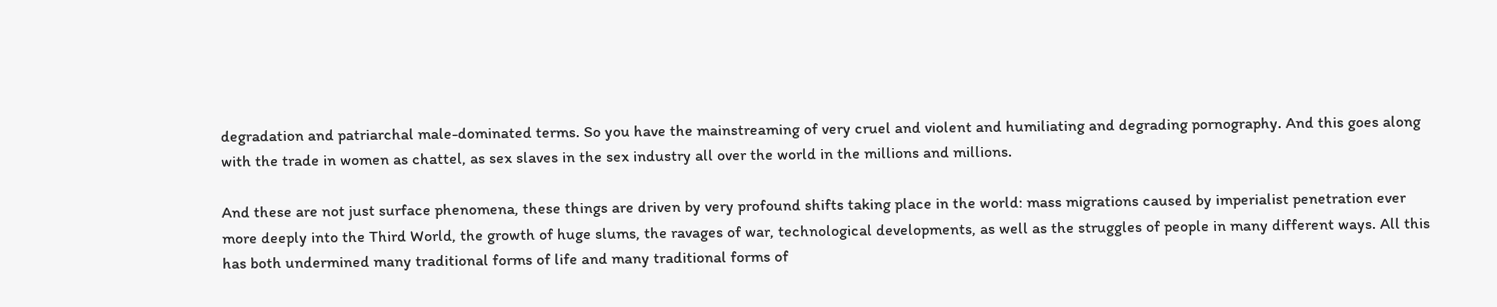degradation and patriarchal male-dominated terms. So you have the mainstreaming of very cruel and violent and humiliating and degrading pornography. And this goes along with the trade in women as chattel, as sex slaves in the sex industry all over the world in the millions and millions.

And these are not just surface phenomena, these things are driven by very profound shifts taking place in the world: mass migrations caused by imperialist penetration ever more deeply into the Third World, the growth of huge slums, the ravages of war, technological developments, as well as the struggles of people in many different ways. All this has both undermined many traditional forms of life and many traditional forms of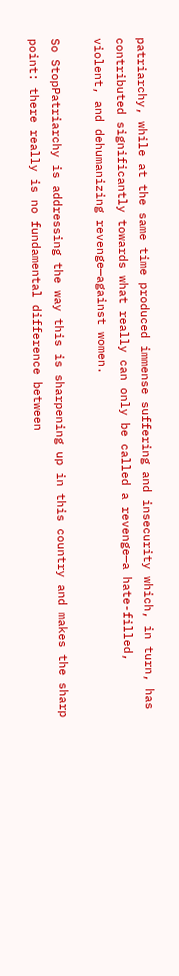patriarchy, while at the same time produced immense suffering and insecurity which, in turn, has contributed significantly towards what really can only be called a revenge—a hate-filled, violent, and dehumanizing revenge—against women.

So StopPatriarchy is addressing the way this is sharpening up in this country and makes the sharp point: there really is no fundamental difference between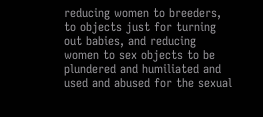reducing women to breeders, to objects just for turning out babies, and reducing women to sex objects to be plundered and humiliated and used and abused for the sexual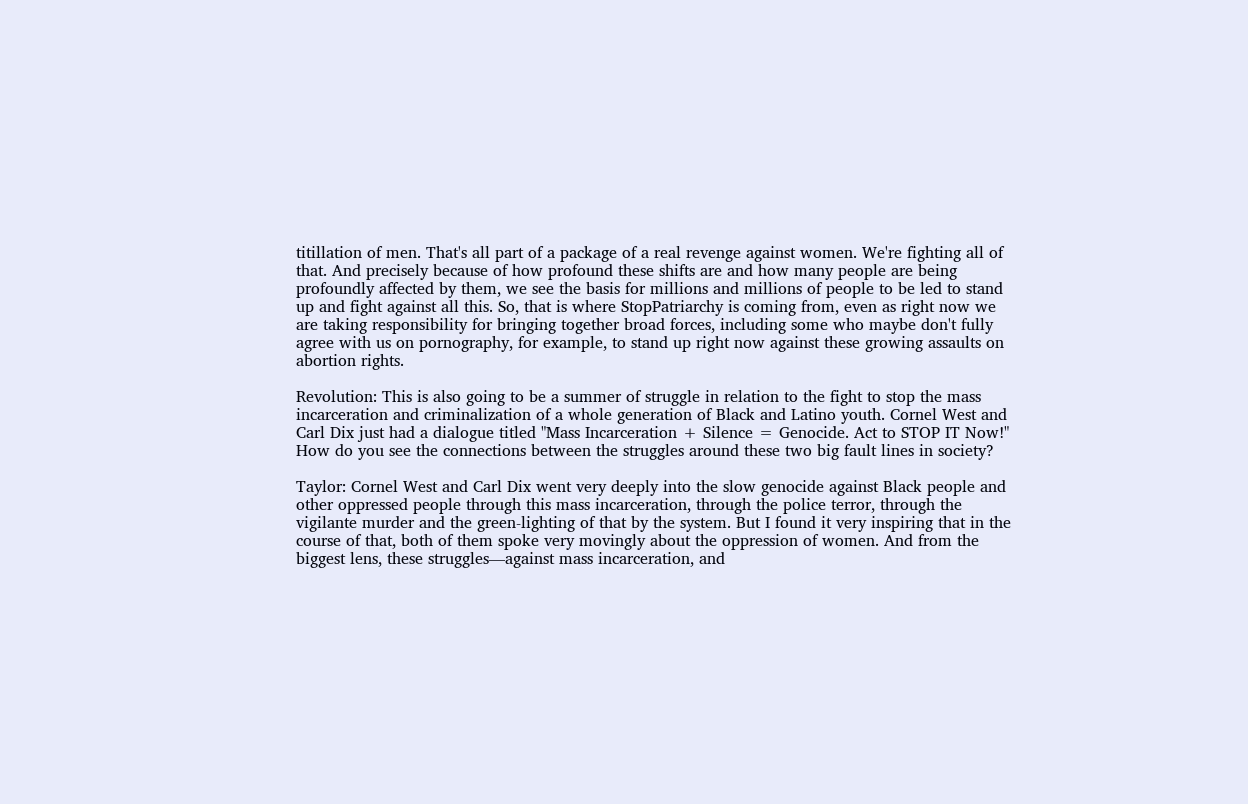titillation of men. That's all part of a package of a real revenge against women. We're fighting all of that. And precisely because of how profound these shifts are and how many people are being profoundly affected by them, we see the basis for millions and millions of people to be led to stand up and fight against all this. So, that is where StopPatriarchy is coming from, even as right now we are taking responsibility for bringing together broad forces, including some who maybe don't fully agree with us on pornography, for example, to stand up right now against these growing assaults on abortion rights.

Revolution: This is also going to be a summer of struggle in relation to the fight to stop the mass incarceration and criminalization of a whole generation of Black and Latino youth. Cornel West and Carl Dix just had a dialogue titled "Mass Incarceration + Silence = Genocide. Act to STOP IT Now!" How do you see the connections between the struggles around these two big fault lines in society?

Taylor: Cornel West and Carl Dix went very deeply into the slow genocide against Black people and other oppressed people through this mass incarceration, through the police terror, through the vigilante murder and the green-lighting of that by the system. But I found it very inspiring that in the course of that, both of them spoke very movingly about the oppression of women. And from the biggest lens, these struggles—against mass incarceration, and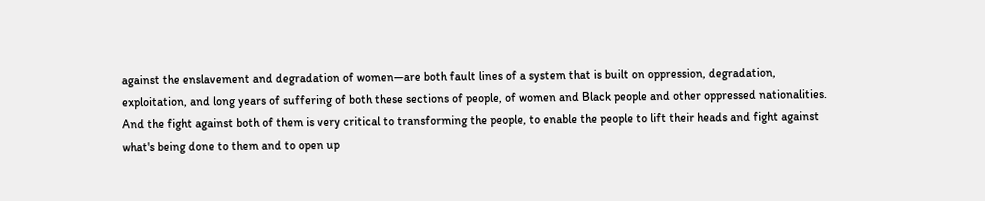against the enslavement and degradation of women—are both fault lines of a system that is built on oppression, degradation, exploitation, and long years of suffering of both these sections of people, of women and Black people and other oppressed nationalities. And the fight against both of them is very critical to transforming the people, to enable the people to lift their heads and fight against what's being done to them and to open up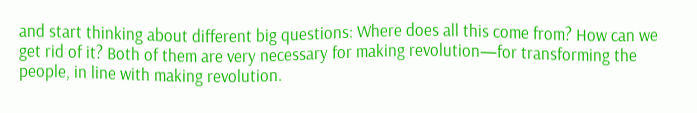and start thinking about different big questions: Where does all this come from? How can we get rid of it? Both of them are very necessary for making revolution—for transforming the people, in line with making revolution.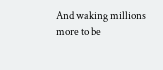And waking millions more to be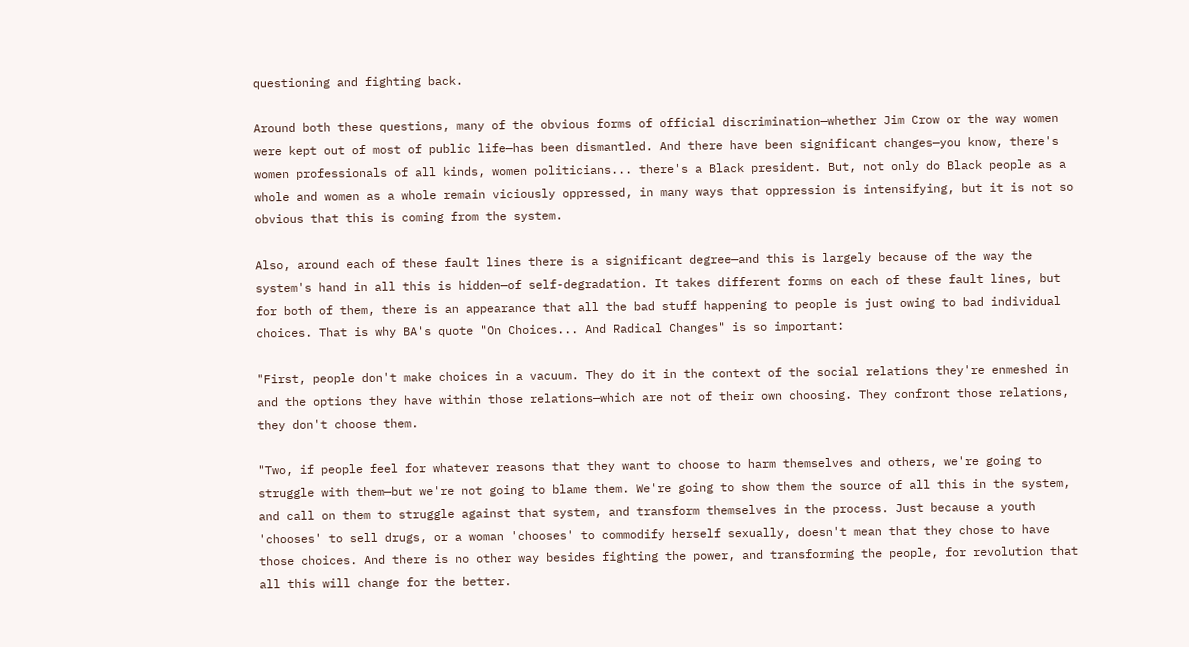questioning and fighting back.

Around both these questions, many of the obvious forms of official discrimination—whether Jim Crow or the way women were kept out of most of public life—has been dismantled. And there have been significant changes—you know, there's women professionals of all kinds, women politicians... there's a Black president. But, not only do Black people as a whole and women as a whole remain viciously oppressed, in many ways that oppression is intensifying, but it is not so obvious that this is coming from the system.

Also, around each of these fault lines there is a significant degree—and this is largely because of the way the system's hand in all this is hidden—of self-degradation. It takes different forms on each of these fault lines, but for both of them, there is an appearance that all the bad stuff happening to people is just owing to bad individual choices. That is why BA's quote "On Choices... And Radical Changes" is so important:

"First, people don't make choices in a vacuum. They do it in the context of the social relations they're enmeshed in and the options they have within those relations—which are not of their own choosing. They confront those relations, they don't choose them.

"Two, if people feel for whatever reasons that they want to choose to harm themselves and others, we're going to struggle with them—but we're not going to blame them. We're going to show them the source of all this in the system, and call on them to struggle against that system, and transform themselves in the process. Just because a youth 'chooses' to sell drugs, or a woman 'chooses' to commodify herself sexually, doesn't mean that they chose to have those choices. And there is no other way besides fighting the power, and transforming the people, for revolution that all this will change for the better.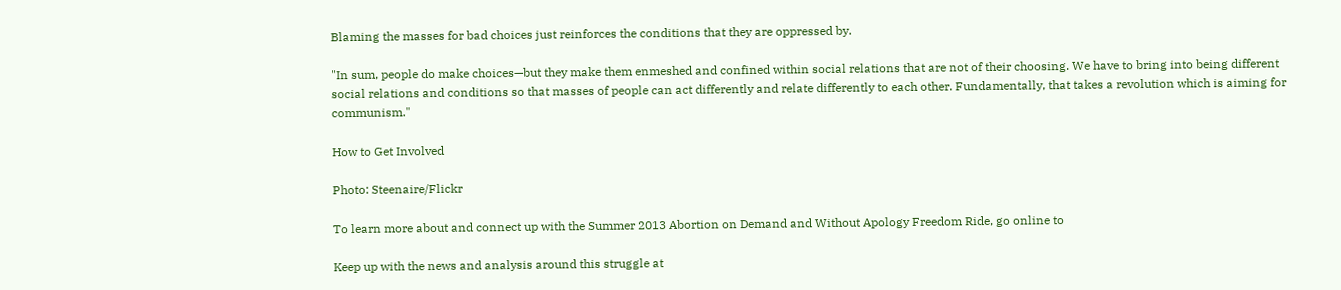Blaming the masses for bad choices just reinforces the conditions that they are oppressed by.

"In sum, people do make choices—but they make them enmeshed and confined within social relations that are not of their choosing. We have to bring into being different social relations and conditions so that masses of people can act differently and relate differently to each other. Fundamentally, that takes a revolution which is aiming for communism."

How to Get Involved

Photo: Steenaire/Flickr

To learn more about and connect up with the Summer 2013 Abortion on Demand and Without Apology Freedom Ride, go online to

Keep up with the news and analysis around this struggle at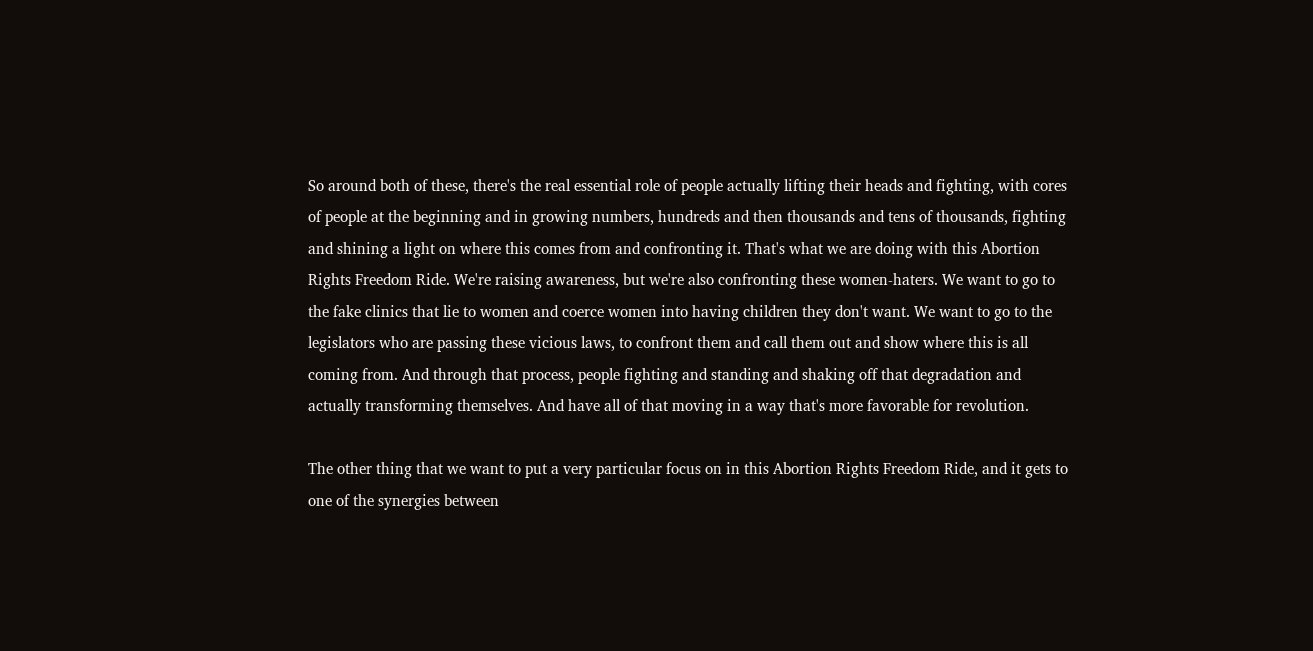So around both of these, there's the real essential role of people actually lifting their heads and fighting, with cores of people at the beginning and in growing numbers, hundreds and then thousands and tens of thousands, fighting and shining a light on where this comes from and confronting it. That's what we are doing with this Abortion Rights Freedom Ride. We're raising awareness, but we're also confronting these women-haters. We want to go to the fake clinics that lie to women and coerce women into having children they don't want. We want to go to the legislators who are passing these vicious laws, to confront them and call them out and show where this is all coming from. And through that process, people fighting and standing and shaking off that degradation and actually transforming themselves. And have all of that moving in a way that's more favorable for revolution.

The other thing that we want to put a very particular focus on in this Abortion Rights Freedom Ride, and it gets to one of the synergies between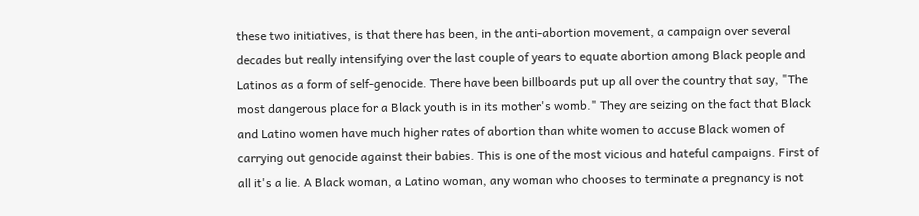these two initiatives, is that there has been, in the anti-abortion movement, a campaign over several decades but really intensifying over the last couple of years to equate abortion among Black people and Latinos as a form of self-genocide. There have been billboards put up all over the country that say, "The most dangerous place for a Black youth is in its mother's womb." They are seizing on the fact that Black and Latino women have much higher rates of abortion than white women to accuse Black women of carrying out genocide against their babies. This is one of the most vicious and hateful campaigns. First of all it's a lie. A Black woman, a Latino woman, any woman who chooses to terminate a pregnancy is not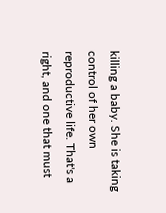killing a baby. She is taking control of her own reproductive life. That's a right, and one that must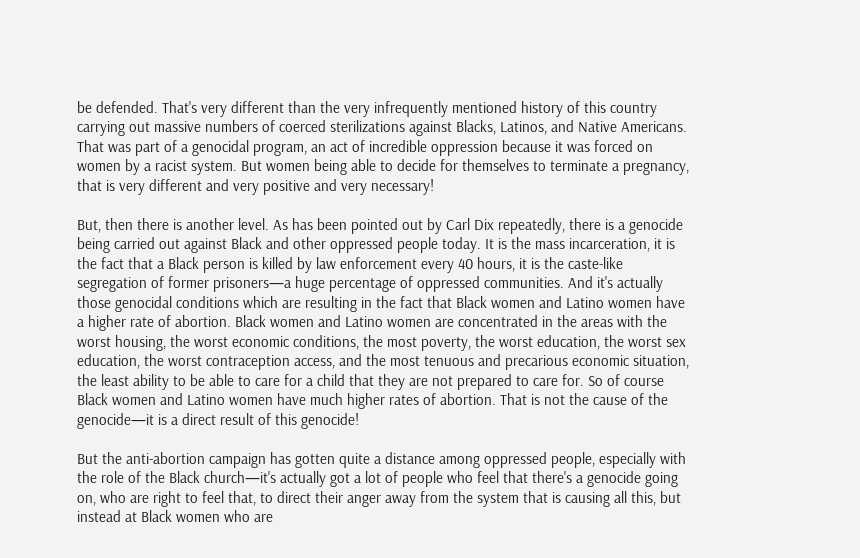be defended. That's very different than the very infrequently mentioned history of this country carrying out massive numbers of coerced sterilizations against Blacks, Latinos, and Native Americans. That was part of a genocidal program, an act of incredible oppression because it was forced on women by a racist system. But women being able to decide for themselves to terminate a pregnancy, that is very different and very positive and very necessary!

But, then there is another level. As has been pointed out by Carl Dix repeatedly, there is a genocide being carried out against Black and other oppressed people today. It is the mass incarceration, it is the fact that a Black person is killed by law enforcement every 40 hours, it is the caste-like segregation of former prisoners—a huge percentage of oppressed communities. And it's actually those genocidal conditions which are resulting in the fact that Black women and Latino women have a higher rate of abortion. Black women and Latino women are concentrated in the areas with the worst housing, the worst economic conditions, the most poverty, the worst education, the worst sex education, the worst contraception access, and the most tenuous and precarious economic situation, the least ability to be able to care for a child that they are not prepared to care for. So of course Black women and Latino women have much higher rates of abortion. That is not the cause of the genocide—it is a direct result of this genocide!

But the anti-abortion campaign has gotten quite a distance among oppressed people, especially with the role of the Black church—it's actually got a lot of people who feel that there's a genocide going on, who are right to feel that, to direct their anger away from the system that is causing all this, but instead at Black women who are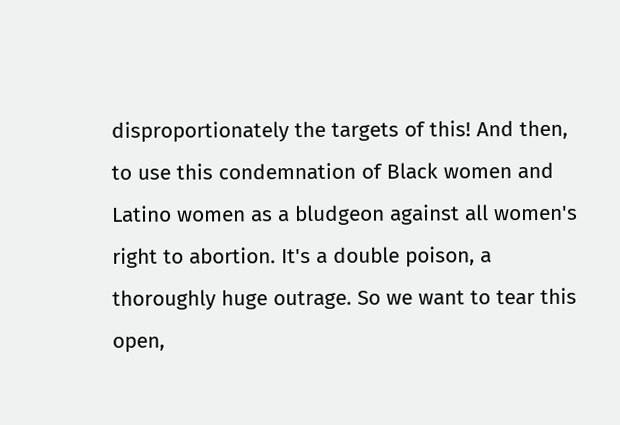disproportionately the targets of this! And then, to use this condemnation of Black women and Latino women as a bludgeon against all women's right to abortion. It's a double poison, a thoroughly huge outrage. So we want to tear this open,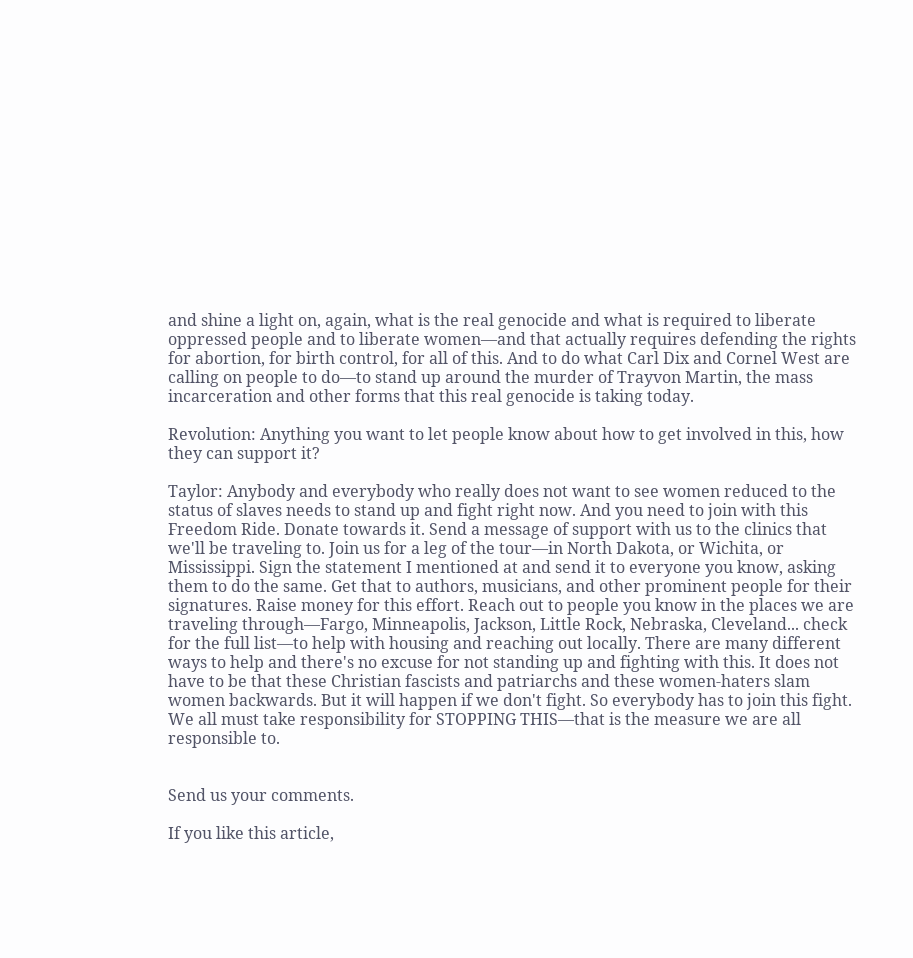and shine a light on, again, what is the real genocide and what is required to liberate oppressed people and to liberate women—and that actually requires defending the rights for abortion, for birth control, for all of this. And to do what Carl Dix and Cornel West are calling on people to do—to stand up around the murder of Trayvon Martin, the mass incarceration and other forms that this real genocide is taking today.

Revolution: Anything you want to let people know about how to get involved in this, how they can support it?

Taylor: Anybody and everybody who really does not want to see women reduced to the status of slaves needs to stand up and fight right now. And you need to join with this Freedom Ride. Donate towards it. Send a message of support with us to the clinics that we'll be traveling to. Join us for a leg of the tour—in North Dakota, or Wichita, or Mississippi. Sign the statement I mentioned at and send it to everyone you know, asking them to do the same. Get that to authors, musicians, and other prominent people for their signatures. Raise money for this effort. Reach out to people you know in the places we are traveling through—Fargo, Minneapolis, Jackson, Little Rock, Nebraska, Cleveland... check for the full list—to help with housing and reaching out locally. There are many different ways to help and there's no excuse for not standing up and fighting with this. It does not have to be that these Christian fascists and patriarchs and these women-haters slam women backwards. But it will happen if we don't fight. So everybody has to join this fight. We all must take responsibility for STOPPING THIS—that is the measure we are all responsible to.


Send us your comments.

If you like this article,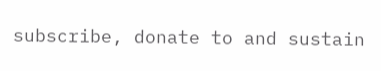subscribe, donate to and sustain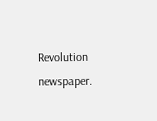Revolution newspaper.